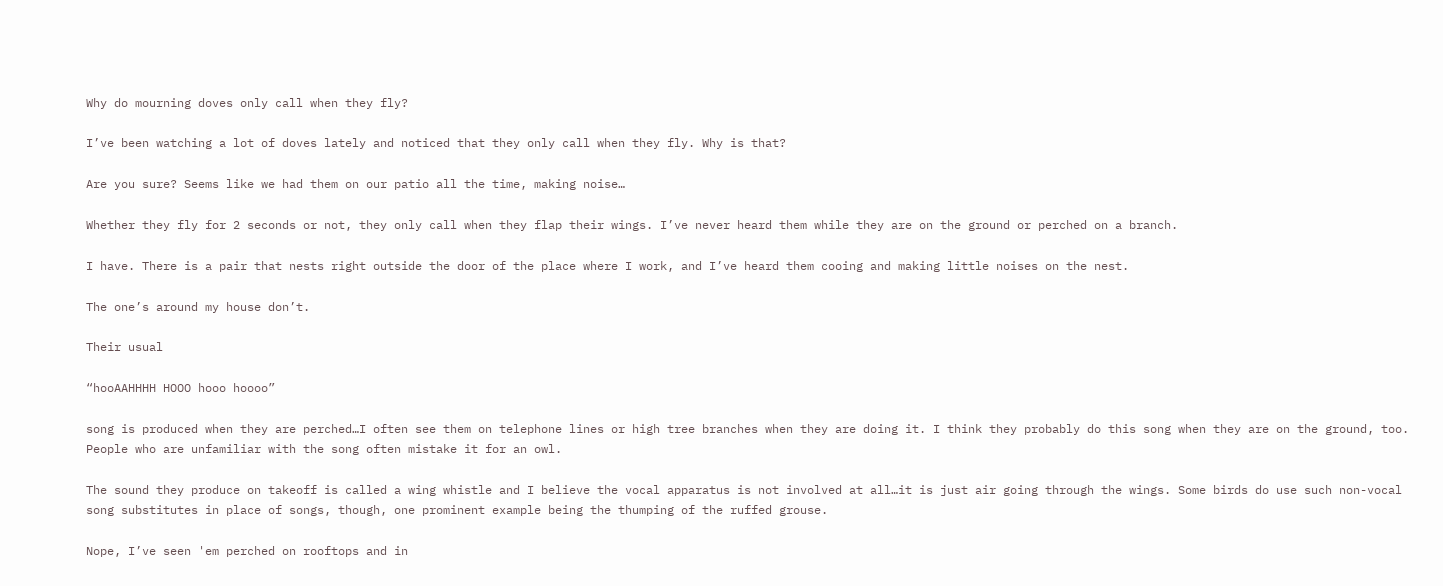Why do mourning doves only call when they fly?

I’ve been watching a lot of doves lately and noticed that they only call when they fly. Why is that?

Are you sure? Seems like we had them on our patio all the time, making noise…

Whether they fly for 2 seconds or not, they only call when they flap their wings. I’ve never heard them while they are on the ground or perched on a branch.

I have. There is a pair that nests right outside the door of the place where I work, and I’ve heard them cooing and making little noises on the nest.

The one’s around my house don’t.

Their usual

“hooAAHHHH HOOO hooo hoooo”

song is produced when they are perched…I often see them on telephone lines or high tree branches when they are doing it. I think they probably do this song when they are on the ground, too. People who are unfamiliar with the song often mistake it for an owl.

The sound they produce on takeoff is called a wing whistle and I believe the vocal apparatus is not involved at all…it is just air going through the wings. Some birds do use such non-vocal song substitutes in place of songs, though, one prominent example being the thumping of the ruffed grouse.

Nope, I’ve seen 'em perched on rooftops and in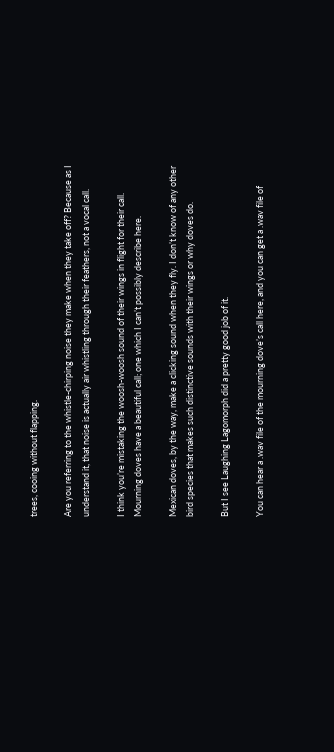trees, cooing without flapping.

Are you referring to the whistle-chirping noise they make when they take off? Because as I understand it, that noise is actually air whistling through their feathers, not a vocal call.

I think you’re mistaking the woosh-woosh sound of their wings in flight for their call. Mourning doves have a beautiful call; one which I can’t possibly describe here.

Mexican doves, by the way, make a clicking sound when they fly. I don’t know of any other bird species that makes such distinctive sounds with their wings or why doves do.

But I see Laughing Lagomorph did a pretty good job of it.

You can hear a .wav file of the mourning dove’s call here, and you can get a .wav file of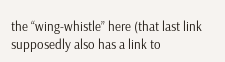the “wing-whistle” here (that last link supposedly also has a link to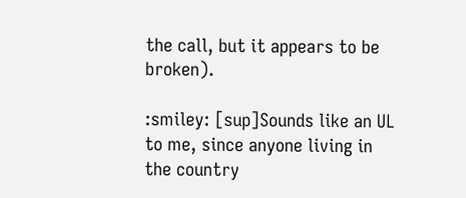the call, but it appears to be broken).

:smiley: [sup]Sounds like an UL to me, since anyone living in the country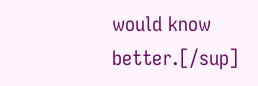would know better.[/sup]